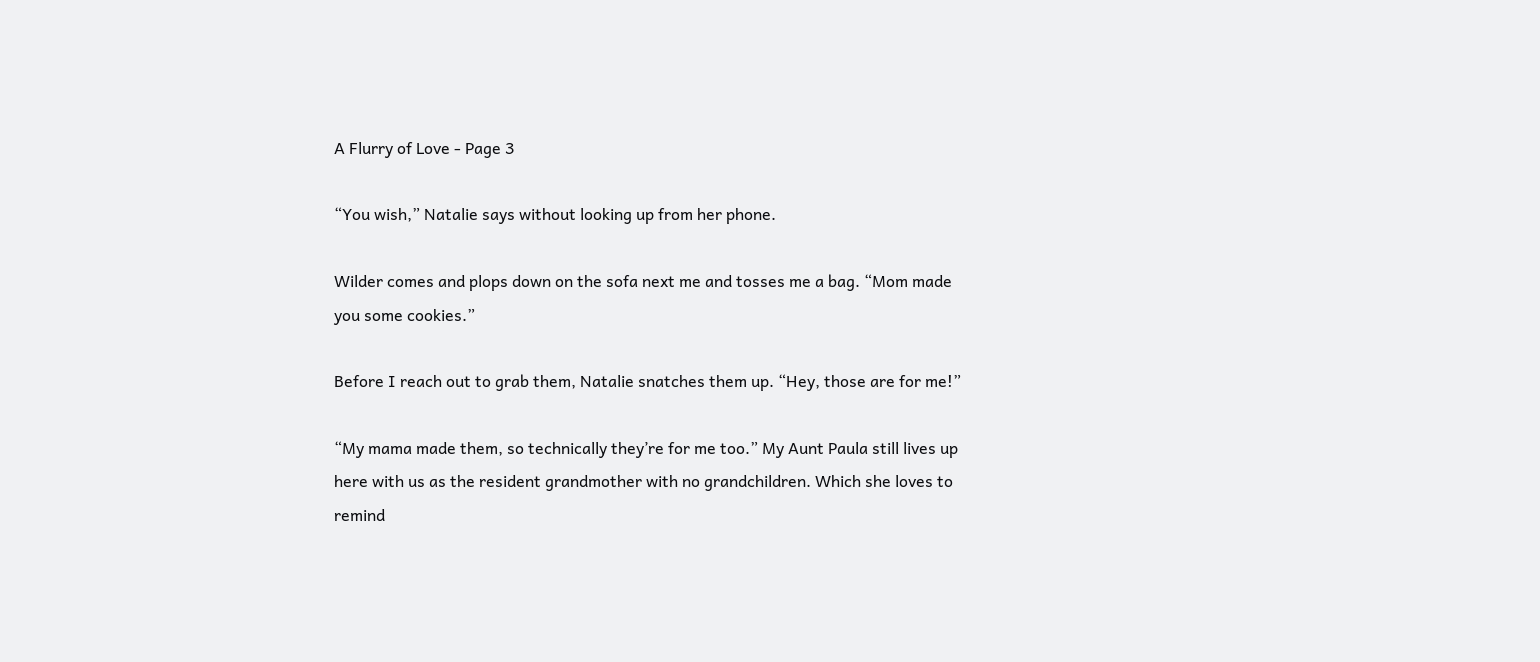A Flurry of Love - Page 3

“You wish,” Natalie says without looking up from her phone.

Wilder comes and plops down on the sofa next me and tosses me a bag. “Mom made you some cookies.”

Before I reach out to grab them, Natalie snatches them up. “Hey, those are for me!”

“My mama made them, so technically they’re for me too.” My Aunt Paula still lives up here with us as the resident grandmother with no grandchildren. Which she loves to remind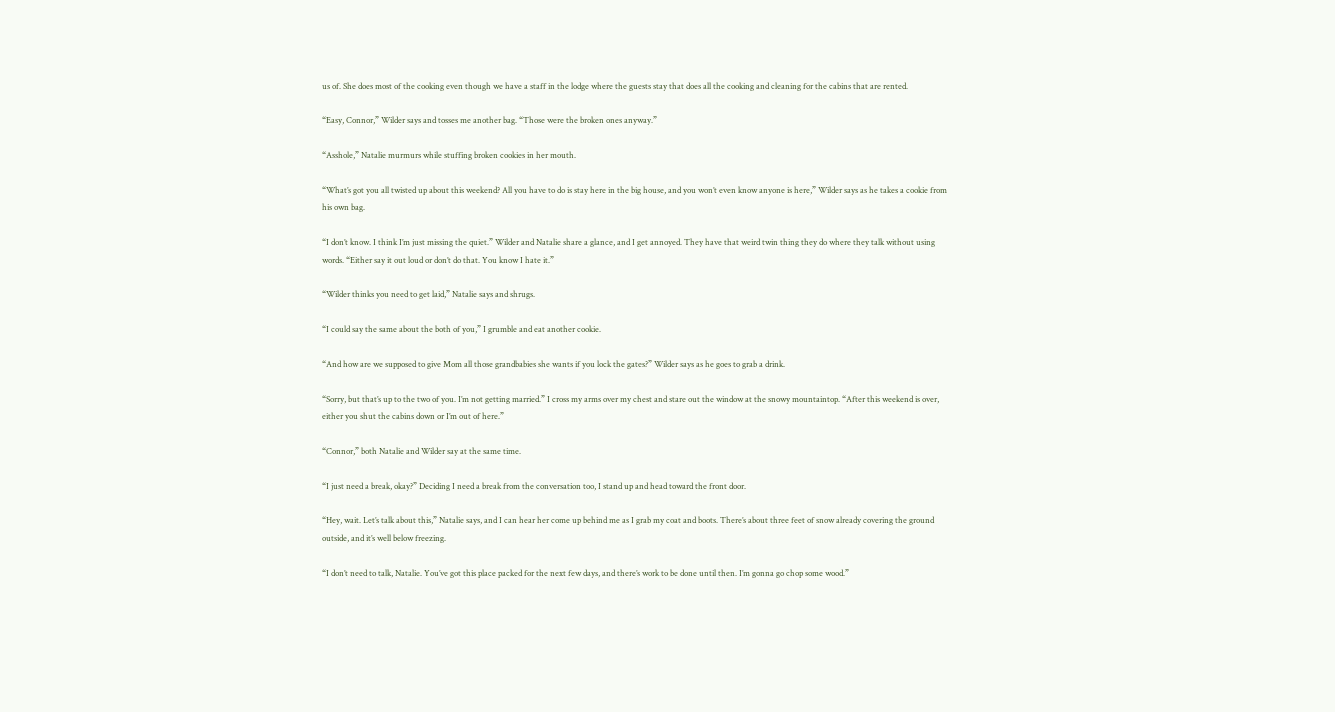us of. She does most of the cooking even though we have a staff in the lodge where the guests stay that does all the cooking and cleaning for the cabins that are rented.

“Easy, Connor,” Wilder says and tosses me another bag. “Those were the broken ones anyway.”

“Asshole,” Natalie murmurs while stuffing broken cookies in her mouth.

“What’s got you all twisted up about this weekend? All you have to do is stay here in the big house, and you won’t even know anyone is here,” Wilder says as he takes a cookie from his own bag.

“I don’t know. I think I’m just missing the quiet.” Wilder and Natalie share a glance, and I get annoyed. They have that weird twin thing they do where they talk without using words. “Either say it out loud or don’t do that. You know I hate it.”

“Wilder thinks you need to get laid,” Natalie says and shrugs.

“I could say the same about the both of you,” I grumble and eat another cookie.

“And how are we supposed to give Mom all those grandbabies she wants if you lock the gates?” Wilder says as he goes to grab a drink.

“Sorry, but that’s up to the two of you. I’m not getting married.” I cross my arms over my chest and stare out the window at the snowy mountaintop. “After this weekend is over, either you shut the cabins down or I’m out of here.”

“Connor,” both Natalie and Wilder say at the same time.

“I just need a break, okay?” Deciding I need a break from the conversation too, I stand up and head toward the front door.

“Hey, wait. Let’s talk about this,” Natalie says, and I can hear her come up behind me as I grab my coat and boots. There’s about three feet of snow already covering the ground outside, and it’s well below freezing.

“I don’t need to talk, Natalie. You’ve got this place packed for the next few days, and there’s work to be done until then. I’m gonna go chop some wood.”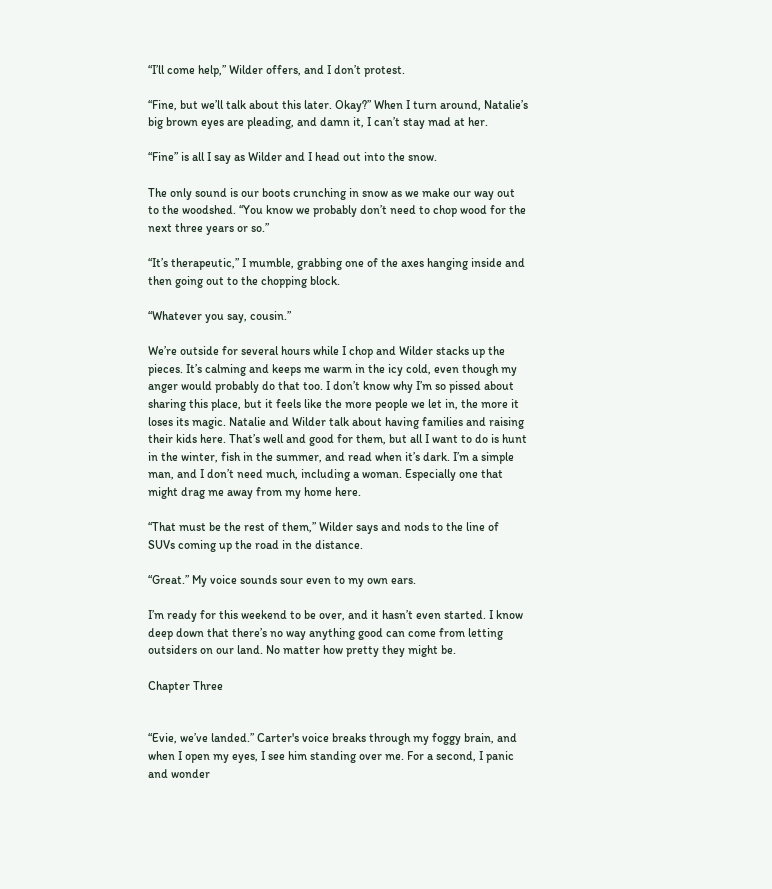“I’ll come help,” Wilder offers, and I don’t protest.

“Fine, but we’ll talk about this later. Okay?” When I turn around, Natalie’s big brown eyes are pleading, and damn it, I can’t stay mad at her.

“Fine” is all I say as Wilder and I head out into the snow.

The only sound is our boots crunching in snow as we make our way out to the woodshed. “You know we probably don’t need to chop wood for the next three years or so.”

“It’s therapeutic,” I mumble, grabbing one of the axes hanging inside and then going out to the chopping block.

“Whatever you say, cousin.”

We’re outside for several hours while I chop and Wilder stacks up the pieces. It’s calming and keeps me warm in the icy cold, even though my anger would probably do that too. I don’t know why I’m so pissed about sharing this place, but it feels like the more people we let in, the more it loses its magic. Natalie and Wilder talk about having families and raising their kids here. That’s well and good for them, but all I want to do is hunt in the winter, fish in the summer, and read when it’s dark. I’m a simple man, and I don’t need much, including a woman. Especially one that might drag me away from my home here.

“That must be the rest of them,” Wilder says and nods to the line of SUVs coming up the road in the distance.

“Great.” My voice sounds sour even to my own ears.

I’m ready for this weekend to be over, and it hasn’t even started. I know deep down that there’s no way anything good can come from letting outsiders on our land. No matter how pretty they might be.

Chapter Three


“Evie, we’ve landed.” Carter's voice breaks through my foggy brain, and when I open my eyes, I see him standing over me. For a second, I panic and wonder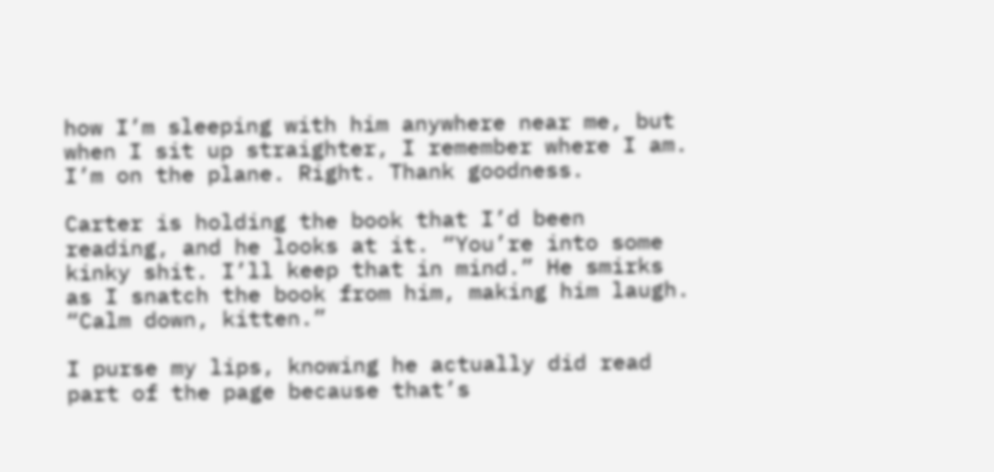how I’m sleeping with him anywhere near me, but when I sit up straighter, I remember where I am. I’m on the plane. Right. Thank goodness.

Carter is holding the book that I’d been reading, and he looks at it. “You’re into some kinky shit. I’ll keep that in mind.” He smirks as I snatch the book from him, making him laugh. “Calm down, kitten.”

I purse my lips, knowing he actually did read part of the page because that’s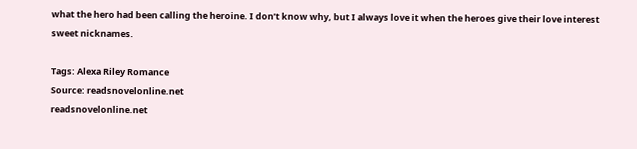what the hero had been calling the heroine. I don’t know why, but I always love it when the heroes give their love interest sweet nicknames.

Tags: Alexa Riley Romance
Source: readsnovelonline.net
readsnovelonline.net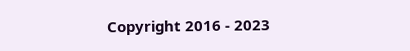Copyright 2016 - 2023